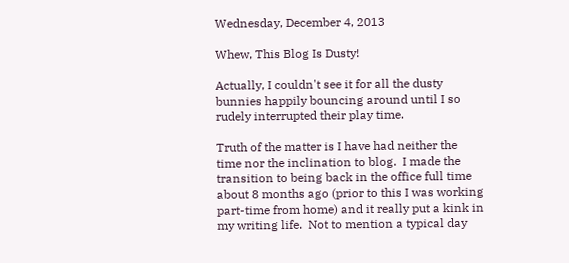Wednesday, December 4, 2013

Whew, This Blog Is Dusty!

Actually, I couldn't see it for all the dusty bunnies happily bouncing around until I so rudely interrupted their play time.

Truth of the matter is I have had neither the time nor the inclination to blog.  I made the transition to being back in the office full time about 8 months ago (prior to this I was working part-time from home) and it really put a kink in my writing life.  Not to mention a typical day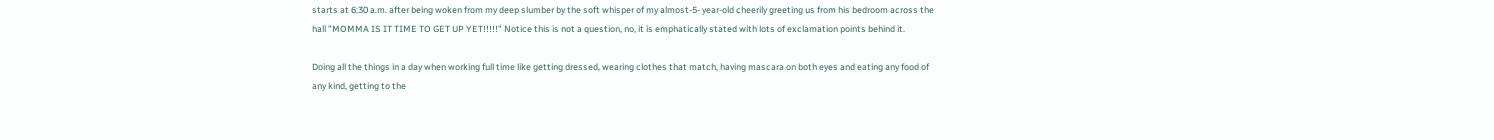starts at 6:30 a.m. after being woken from my deep slumber by the soft whisper of my almost-5- year-old cheerily greeting us from his bedroom across the hall "MOMMA IS IT TIME TO GET UP YET!!!!!" Notice this is not a question, no, it is emphatically stated with lots of exclamation points behind it.

Doing all the things in a day when working full time like getting dressed, wearing clothes that match, having mascara on both eyes and eating any food of any kind, getting to the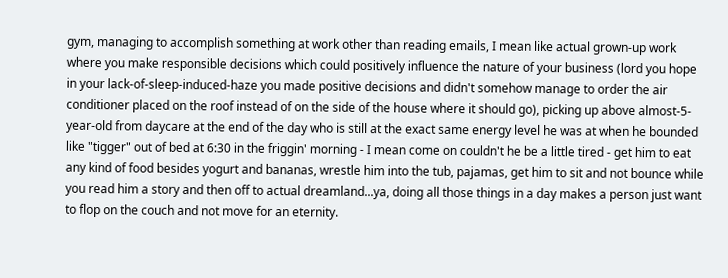gym, managing to accomplish something at work other than reading emails, I mean like actual grown-up work where you make responsible decisions which could positively influence the nature of your business (lord you hope in your lack-of-sleep-induced-haze you made positive decisions and didn't somehow manage to order the air conditioner placed on the roof instead of on the side of the house where it should go), picking up above almost-5-year-old from daycare at the end of the day who is still at the exact same energy level he was at when he bounded like "tigger" out of bed at 6:30 in the friggin' morning - I mean come on couldn't he be a little tired - get him to eat any kind of food besides yogurt and bananas, wrestle him into the tub, pajamas, get him to sit and not bounce while you read him a story and then off to actual dreamland...ya, doing all those things in a day makes a person just want to flop on the couch and not move for an eternity.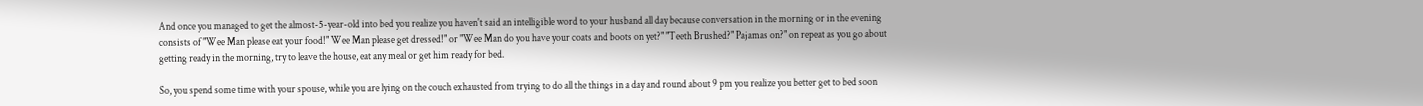And once you managed to get the almost-5-year-old into bed you realize you haven't said an intelligible word to your husband all day because conversation in the morning or in the evening consists of "Wee Man please eat your food!" Wee Man please get dressed!" or "Wee Man do you have your coats and boots on yet?" "Teeth Brushed?" Pajamas on?" on repeat as you go about getting ready in the morning, try to leave the house, eat any meal or get him ready for bed.

So, you spend some time with your spouse, while you are lying on the couch exhausted from trying to do all the things in a day and round about 9 pm you realize you better get to bed soon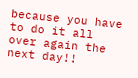because you have to do it all over again the next day!!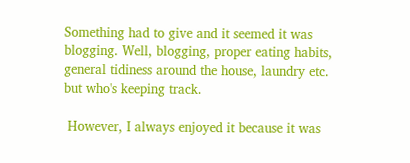Something had to give and it seemed it was blogging. Well, blogging, proper eating habits, general tidiness around the house, laundry etc. but who's keeping track.

 However, I always enjoyed it because it was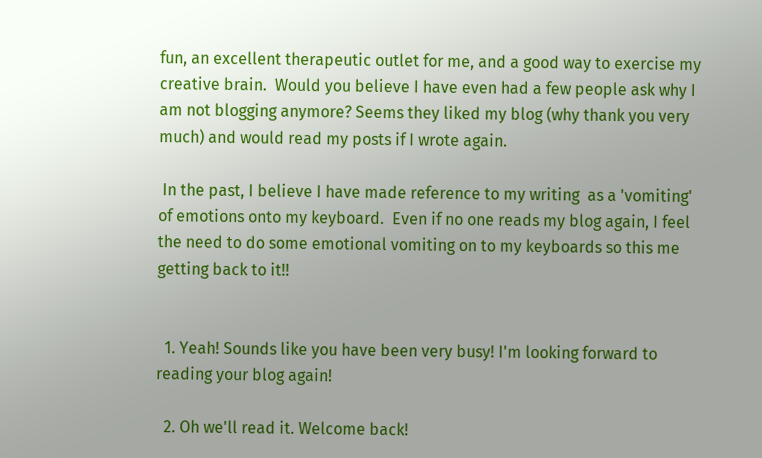fun, an excellent therapeutic outlet for me, and a good way to exercise my creative brain.  Would you believe I have even had a few people ask why I am not blogging anymore? Seems they liked my blog (why thank you very much) and would read my posts if I wrote again.

 In the past, I believe I have made reference to my writing  as a 'vomiting' of emotions onto my keyboard.  Even if no one reads my blog again, I feel the need to do some emotional vomiting on to my keyboards so this me getting back to it!!


  1. Yeah! Sounds like you have been very busy! I'm looking forward to reading your blog again!

  2. Oh we'll read it. Welcome back!